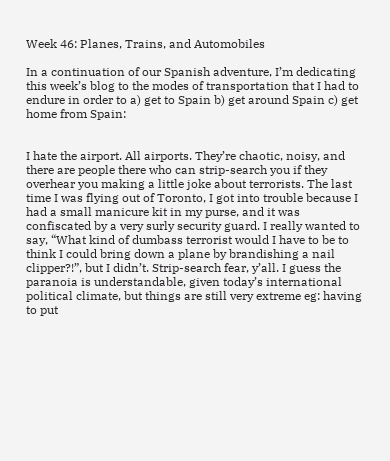Week 46: Planes, Trains, and Automobiles

In a continuation of our Spanish adventure, I’m dedicating this week’s blog to the modes of transportation that I had to endure in order to a) get to Spain b) get around Spain c) get home from Spain:


I hate the airport. All airports. They’re chaotic, noisy, and there are people there who can strip-search you if they overhear you making a little joke about terrorists. The last time I was flying out of Toronto, I got into trouble because I had a small manicure kit in my purse, and it was confiscated by a very surly security guard. I really wanted to say, “What kind of dumbass terrorist would I have to be to think I could bring down a plane by brandishing a nail clipper?!”, but I didn’t. Strip-search fear, y’all. I guess the paranoia is understandable, given today’s international political climate, but things are still very extreme eg: having to put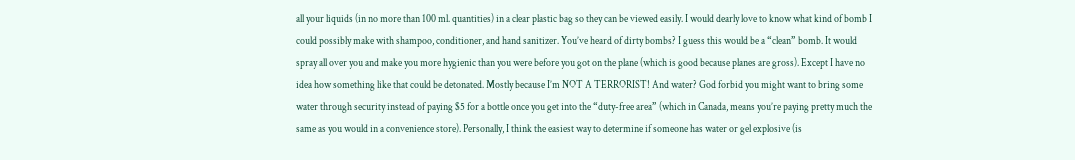all your liquids (in no more than 100 ml. quantities) in a clear plastic bag so they can be viewed easily. I would dearly love to know what kind of bomb I could possibly make with shampoo, conditioner, and hand sanitizer. You’ve heard of dirty bombs? I guess this would be a “clean” bomb. It would spray all over you and make you more hygienic than you were before you got on the plane (which is good because planes are gross). Except I have no idea how something like that could be detonated. Mostly because I’m NOT A TERRORIST! And water? God forbid you might want to bring some water through security instead of paying $5 for a bottle once you get into the “duty-free area” (which in Canada, means you’re paying pretty much the same as you would in a convenience store). Personally, I think the easiest way to determine if someone has water or gel explosive (is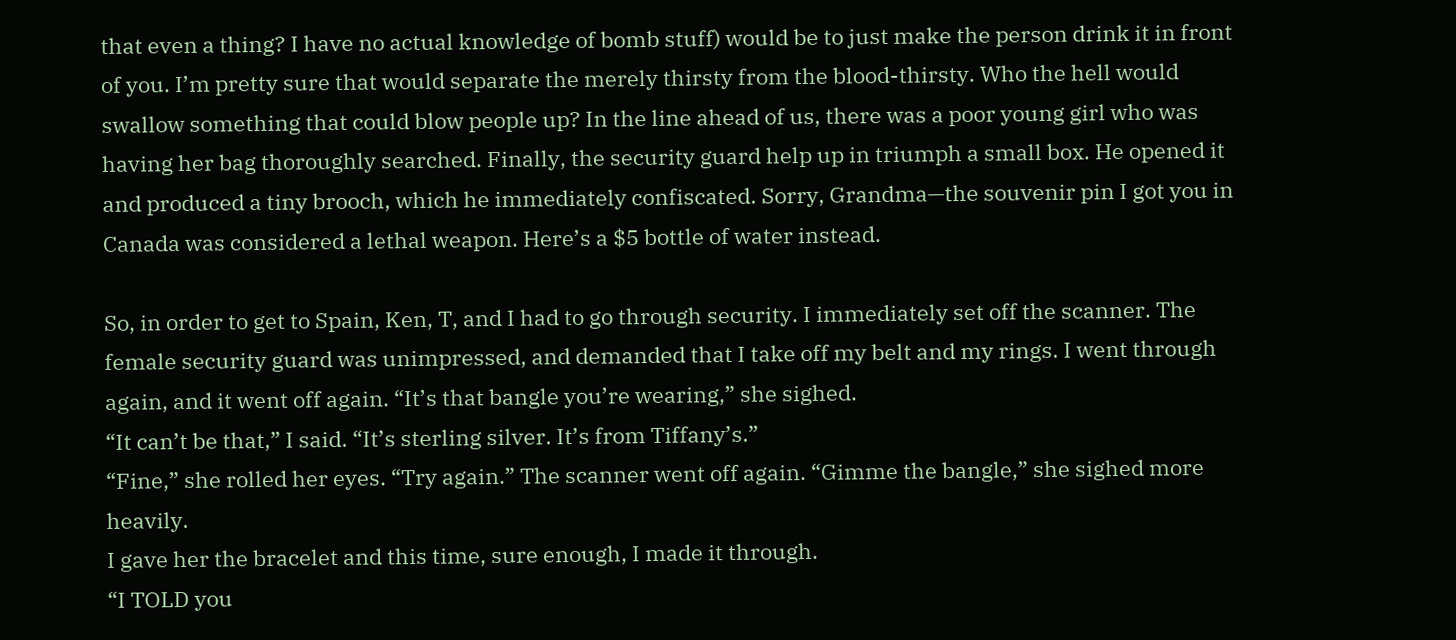that even a thing? I have no actual knowledge of bomb stuff) would be to just make the person drink it in front of you. I’m pretty sure that would separate the merely thirsty from the blood-thirsty. Who the hell would swallow something that could blow people up? In the line ahead of us, there was a poor young girl who was having her bag thoroughly searched. Finally, the security guard help up in triumph a small box. He opened it and produced a tiny brooch, which he immediately confiscated. Sorry, Grandma—the souvenir pin I got you in Canada was considered a lethal weapon. Here’s a $5 bottle of water instead.

So, in order to get to Spain, Ken, T, and I had to go through security. I immediately set off the scanner. The female security guard was unimpressed, and demanded that I take off my belt and my rings. I went through again, and it went off again. “It’s that bangle you’re wearing,” she sighed.
“It can’t be that,” I said. “It’s sterling silver. It’s from Tiffany’s.”
“Fine,” she rolled her eyes. “Try again.” The scanner went off again. “Gimme the bangle,” she sighed more heavily.
I gave her the bracelet and this time, sure enough, I made it through.
“I TOLD you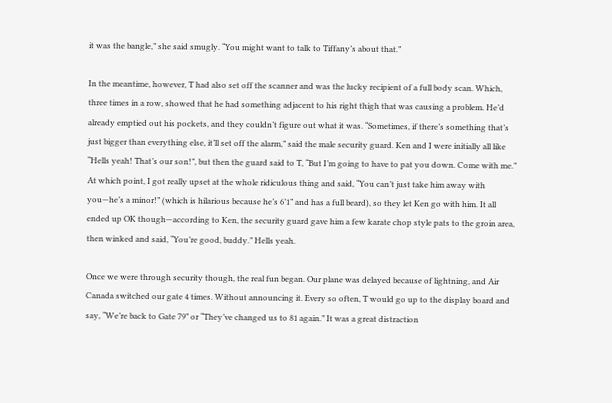it was the bangle,” she said smugly. “You might want to talk to Tiffany’s about that.”

In the meantime, however, T had also set off the scanner and was the lucky recipient of a full body scan. Which, three times in a row, showed that he had something adjacent to his right thigh that was causing a problem. He’d already emptied out his pockets, and they couldn’t figure out what it was. “Sometimes, if there’s something that’s just bigger than everything else, it’ll set off the alarm,” said the male security guard. Ken and I were initially all like “Hells yeah! That’s our son!”, but then the guard said to T, “But I’m going to have to pat you down. Come with me.” At which point, I got really upset at the whole ridiculous thing and said, “You can’t just take him away with you—he’s a minor!” (which is hilarious because he’s 6’1” and has a full beard), so they let Ken go with him. It all ended up OK though—according to Ken, the security guard gave him a few karate chop style pats to the groin area, then winked and said, “You’re good, buddy.” Hells yeah.

Once we were through security though, the real fun began. Our plane was delayed because of lightning, and Air Canada switched our gate 4 times. Without announcing it. Every so often, T would go up to the display board and say, “We’re back to Gate 79” or “They’ve changed us to 81 again.” It was a great distraction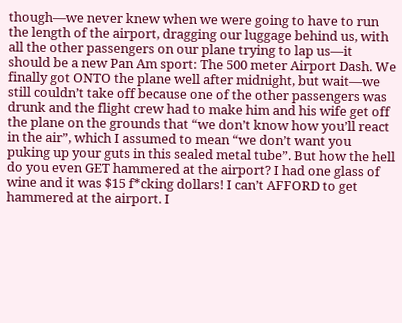though—we never knew when we were going to have to run the length of the airport, dragging our luggage behind us, with all the other passengers on our plane trying to lap us—it should be a new Pan Am sport: The 500 meter Airport Dash. We finally got ONTO the plane well after midnight, but wait—we still couldn’t take off because one of the other passengers was drunk and the flight crew had to make him and his wife get off the plane on the grounds that “we don’t know how you’ll react in the air”, which I assumed to mean “we don’t want you puking up your guts in this sealed metal tube”. But how the hell do you even GET hammered at the airport? I had one glass of wine and it was $15 f*cking dollars! I can’t AFFORD to get hammered at the airport. I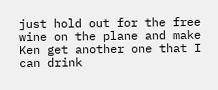just hold out for the free wine on the plane and make Ken get another one that I can drink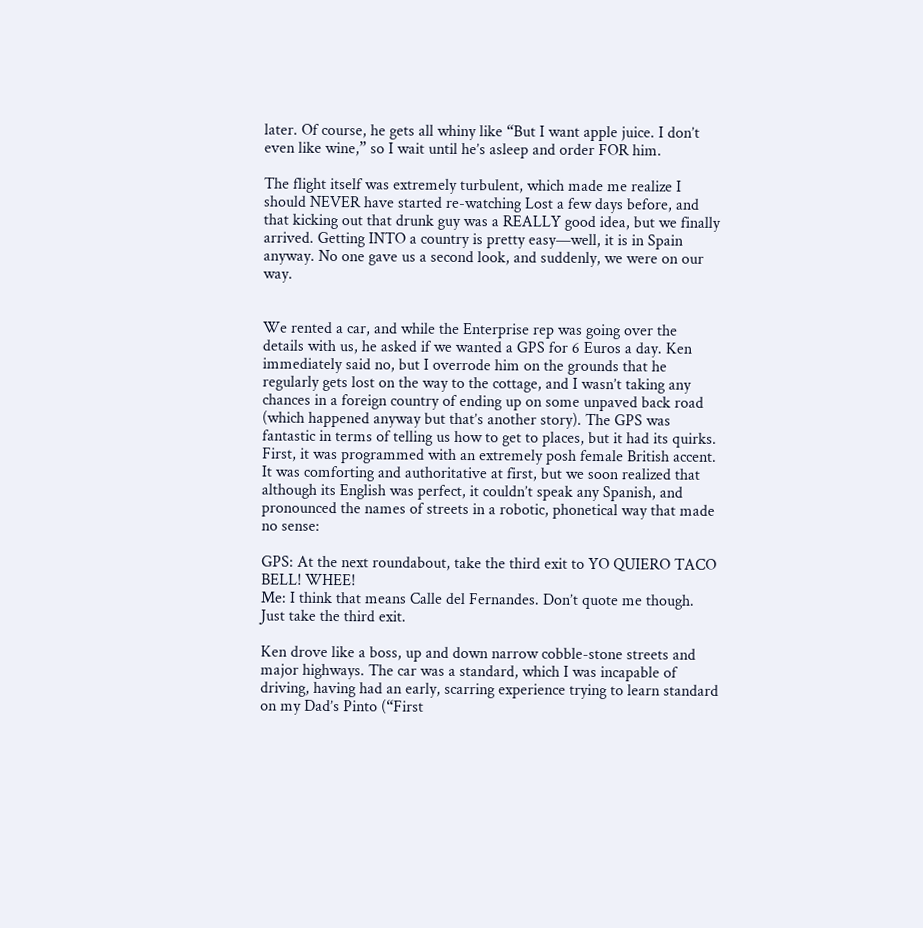later. Of course, he gets all whiny like “But I want apple juice. I don’t even like wine,” so I wait until he’s asleep and order FOR him.

The flight itself was extremely turbulent, which made me realize I should NEVER have started re-watching Lost a few days before, and that kicking out that drunk guy was a REALLY good idea, but we finally arrived. Getting INTO a country is pretty easy—well, it is in Spain anyway. No one gave us a second look, and suddenly, we were on our way.


We rented a car, and while the Enterprise rep was going over the details with us, he asked if we wanted a GPS for 6 Euros a day. Ken immediately said no, but I overrode him on the grounds that he regularly gets lost on the way to the cottage, and I wasn’t taking any chances in a foreign country of ending up on some unpaved back road (which happened anyway but that’s another story). The GPS was fantastic in terms of telling us how to get to places, but it had its quirks. First, it was programmed with an extremely posh female British accent. It was comforting and authoritative at first, but we soon realized that although its English was perfect, it couldn’t speak any Spanish, and pronounced the names of streets in a robotic, phonetical way that made no sense:

GPS: At the next roundabout, take the third exit to YO QUIERO TACO BELL! WHEE!
Me: I think that means Calle del Fernandes. Don’t quote me though. Just take the third exit.

Ken drove like a boss, up and down narrow cobble-stone streets and major highways. The car was a standard, which I was incapable of driving, having had an early, scarring experience trying to learn standard on my Dad’s Pinto (“First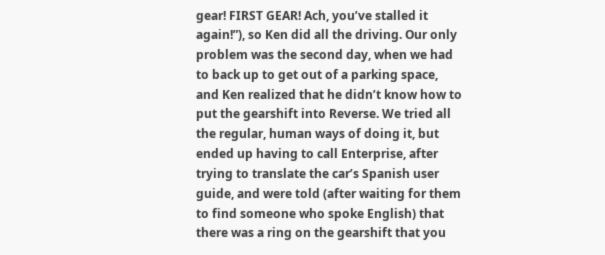gear! FIRST GEAR! Ach, you’ve stalled it again!”), so Ken did all the driving. Our only problem was the second day, when we had to back up to get out of a parking space, and Ken realized that he didn’t know how to put the gearshift into Reverse. We tried all the regular, human ways of doing it, but ended up having to call Enterprise, after trying to translate the car’s Spanish user guide, and were told (after waiting for them to find someone who spoke English) that there was a ring on the gearshift that you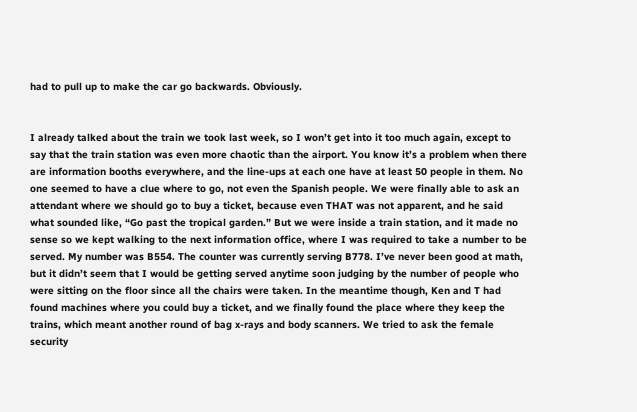had to pull up to make the car go backwards. Obviously.


I already talked about the train we took last week, so I won’t get into it too much again, except to say that the train station was even more chaotic than the airport. You know it’s a problem when there are information booths everywhere, and the line-ups at each one have at least 50 people in them. No one seemed to have a clue where to go, not even the Spanish people. We were finally able to ask an attendant where we should go to buy a ticket, because even THAT was not apparent, and he said what sounded like, “Go past the tropical garden.” But we were inside a train station, and it made no sense so we kept walking to the next information office, where I was required to take a number to be served. My number was B554. The counter was currently serving B778. I’ve never been good at math, but it didn’t seem that I would be getting served anytime soon judging by the number of people who were sitting on the floor since all the chairs were taken. In the meantime though, Ken and T had found machines where you could buy a ticket, and we finally found the place where they keep the trains, which meant another round of bag x-rays and body scanners. We tried to ask the female security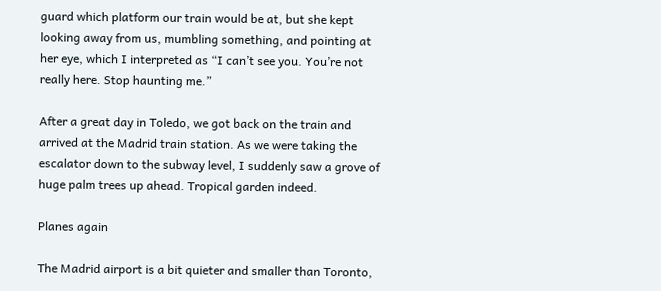guard which platform our train would be at, but she kept looking away from us, mumbling something, and pointing at her eye, which I interpreted as “I can’t see you. You’re not really here. Stop haunting me.”

After a great day in Toledo, we got back on the train and arrived at the Madrid train station. As we were taking the escalator down to the subway level, I suddenly saw a grove of huge palm trees up ahead. Tropical garden indeed.

Planes again

The Madrid airport is a bit quieter and smaller than Toronto,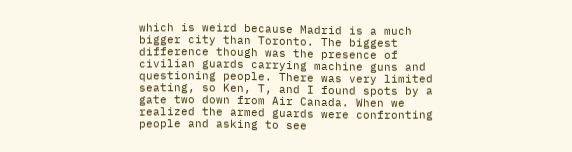which is weird because Madrid is a much bigger city than Toronto. The biggest difference though was the presence of civilian guards carrying machine guns and questioning people. There was very limited seating, so Ken, T, and I found spots by a gate two down from Air Canada. When we realized the armed guards were confronting people and asking to see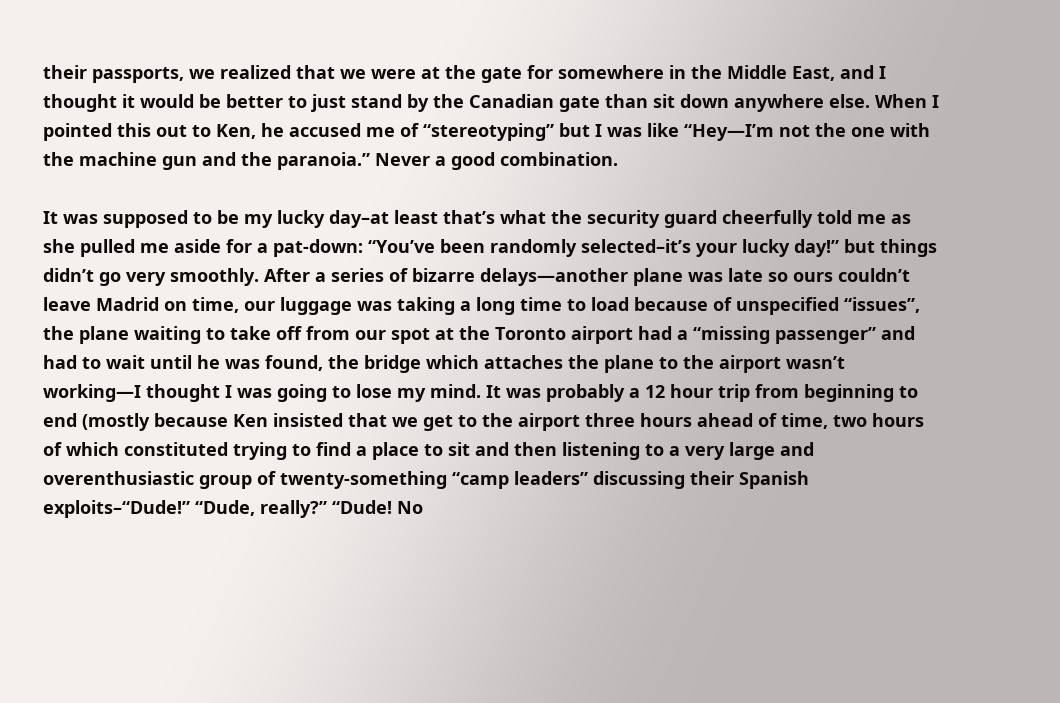their passports, we realized that we were at the gate for somewhere in the Middle East, and I thought it would be better to just stand by the Canadian gate than sit down anywhere else. When I pointed this out to Ken, he accused me of “stereotyping” but I was like “Hey—I’m not the one with the machine gun and the paranoia.” Never a good combination.

It was supposed to be my lucky day–at least that’s what the security guard cheerfully told me as she pulled me aside for a pat-down: “You’ve been randomly selected–it’s your lucky day!” but things didn’t go very smoothly. After a series of bizarre delays—another plane was late so ours couldn’t leave Madrid on time, our luggage was taking a long time to load because of unspecified “issues”, the plane waiting to take off from our spot at the Toronto airport had a “missing passenger” and had to wait until he was found, the bridge which attaches the plane to the airport wasn’t working—I thought I was going to lose my mind. It was probably a 12 hour trip from beginning to end (mostly because Ken insisted that we get to the airport three hours ahead of time, two hours of which constituted trying to find a place to sit and then listening to a very large and overenthusiastic group of twenty-something “camp leaders” discussing their Spanish exploits–“Dude!” “Dude, really?” “Dude! No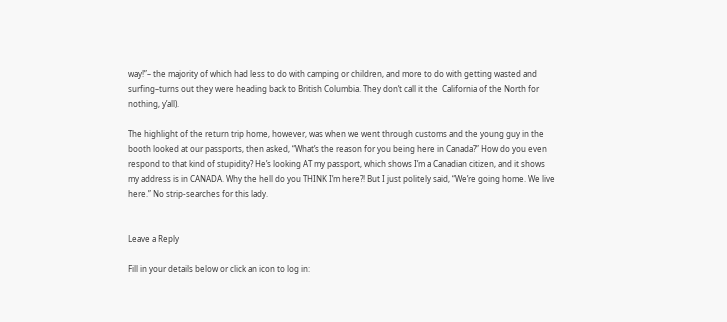way!”– the majority of which had less to do with camping or children, and more to do with getting wasted and surfing–turns out they were heading back to British Columbia. They don’t call it the  California of the North for nothing, y’all).

The highlight of the return trip home, however, was when we went through customs and the young guy in the booth looked at our passports, then asked, “What’s the reason for you being here in Canada?” How do you even respond to that kind of stupidity? He’s looking AT my passport, which shows I’m a Canadian citizen, and it shows my address is in CANADA. Why the hell do you THINK I’m here?! But I just politely said, “We’re going home. We live here.” No strip-searches for this lady.


Leave a Reply

Fill in your details below or click an icon to log in: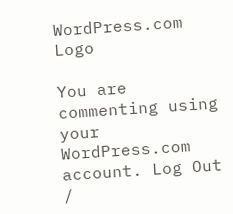WordPress.com Logo

You are commenting using your WordPress.com account. Log Out /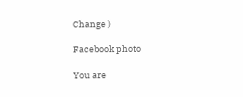Change )

Facebook photo

You are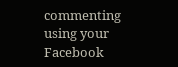commenting using your Facebook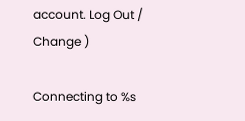account. Log Out /  Change )

Connecting to %s